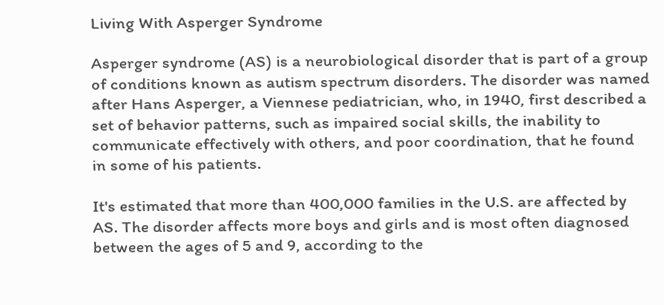Living With Asperger Syndrome

Asperger syndrome (AS) is a neurobiological disorder that is part of a group of conditions known as autism spectrum disorders. The disorder was named after Hans Asperger, a Viennese pediatrician, who, in 1940, first described a set of behavior patterns, such as impaired social skills, the inability to communicate effectively with others, and poor coordination, that he found in some of his patients.

It's estimated that more than 400,000 families in the U.S. are affected by AS. The disorder affects more boys and girls and is most often diagnosed between the ages of 5 and 9, according to the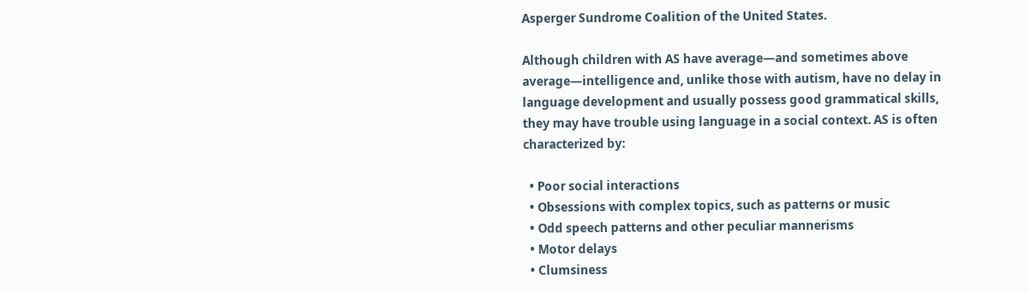Asperger Sundrome Coalition of the United States.

Although children with AS have average—and sometimes above average—intelligence and, unlike those with autism, have no delay in language development and usually possess good grammatical skills, they may have trouble using language in a social context. AS is often characterized by:

  • Poor social interactions
  • Obsessions with complex topics, such as patterns or music
  • Odd speech patterns and other peculiar mannerisms
  • Motor delays
  • Clumsiness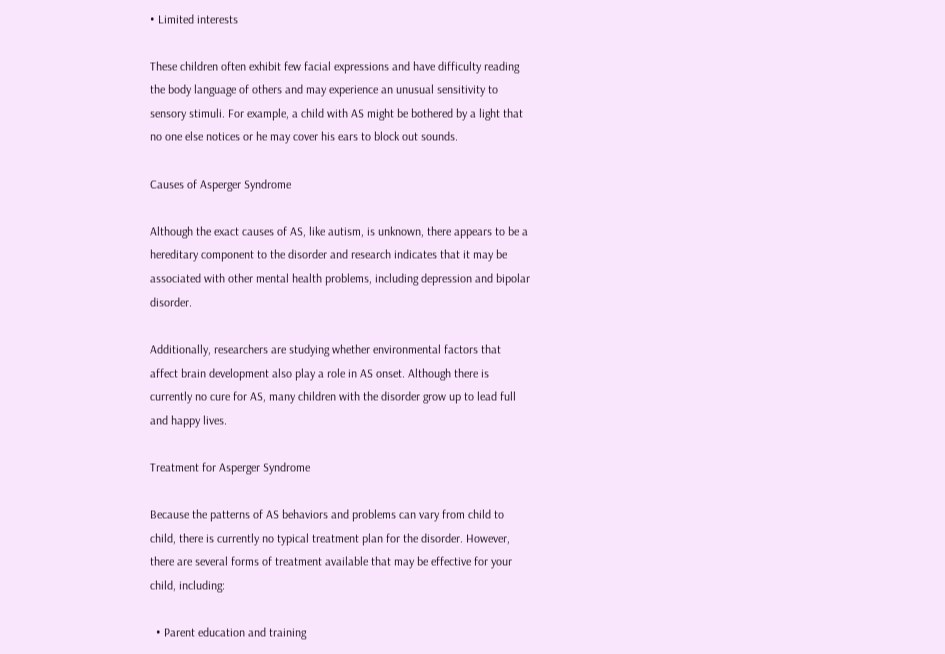• Limited interests

These children often exhibit few facial expressions and have difficulty reading the body language of others and may experience an unusual sensitivity to sensory stimuli. For example, a child with AS might be bothered by a light that no one else notices or he may cover his ears to block out sounds.

Causes of Asperger Syndrome

Although the exact causes of AS, like autism, is unknown, there appears to be a hereditary component to the disorder and research indicates that it may be associated with other mental health problems, including depression and bipolar disorder.

Additionally, researchers are studying whether environmental factors that affect brain development also play a role in AS onset. Although there is currently no cure for AS, many children with the disorder grow up to lead full and happy lives.

Treatment for Asperger Syndrome

Because the patterns of AS behaviors and problems can vary from child to child, there is currently no typical treatment plan for the disorder. However, there are several forms of treatment available that may be effective for your child, including:

  • Parent education and training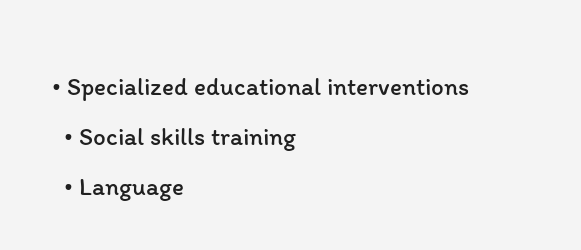• Specialized educational interventions
  • Social skills training
  • Language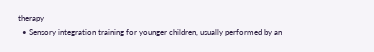therapy
  • Sensory integration training for younger children, usually performed by an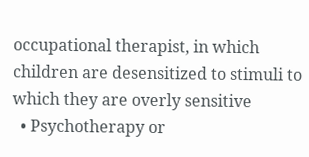occupational therapist, in which children are desensitized to stimuli to which they are overly sensitive
  • Psychotherapy or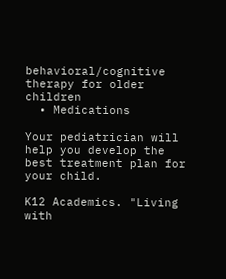behavioral/cognitive therapy for older children
  • Medications

Your pediatrician will help you develop the best treatment plan for your child.

K12 Academics. "Living with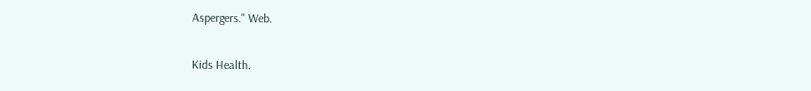Aspergers." Web.

Kids Health.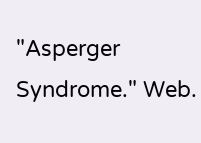"Asperger Syndrome." Web.